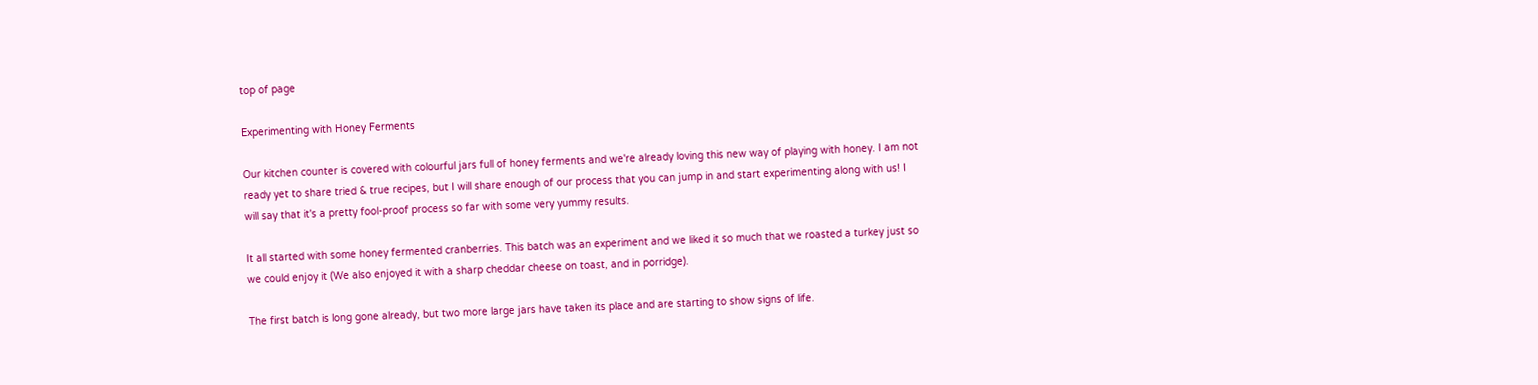top of page

Experimenting with Honey Ferments

Our kitchen counter is covered with colourful jars full of honey ferments and we're already loving this new way of playing with honey. I am not ready yet to share tried & true recipes, but I will share enough of our process that you can jump in and start experimenting along with us! I will say that it's a pretty fool-proof process so far with some very yummy results.

It all started with some honey fermented cranberries. This batch was an experiment and we liked it so much that we roasted a turkey just so we could enjoy it (We also enjoyed it with a sharp cheddar cheese on toast, and in porridge).

The first batch is long gone already, but two more large jars have taken its place and are starting to show signs of life.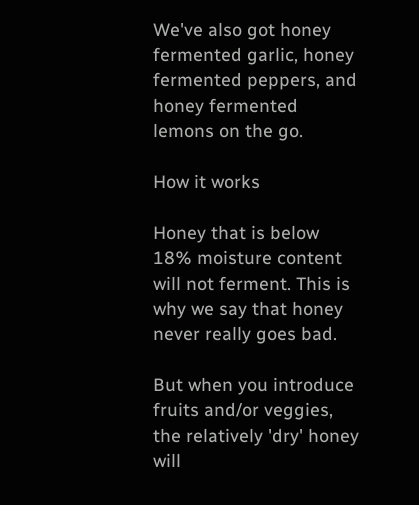We've also got honey fermented garlic, honey fermented peppers, and honey fermented lemons on the go.

How it works

Honey that is below 18% moisture content will not ferment. This is why we say that honey never really goes bad.

But when you introduce fruits and/or veggies, the relatively 'dry' honey will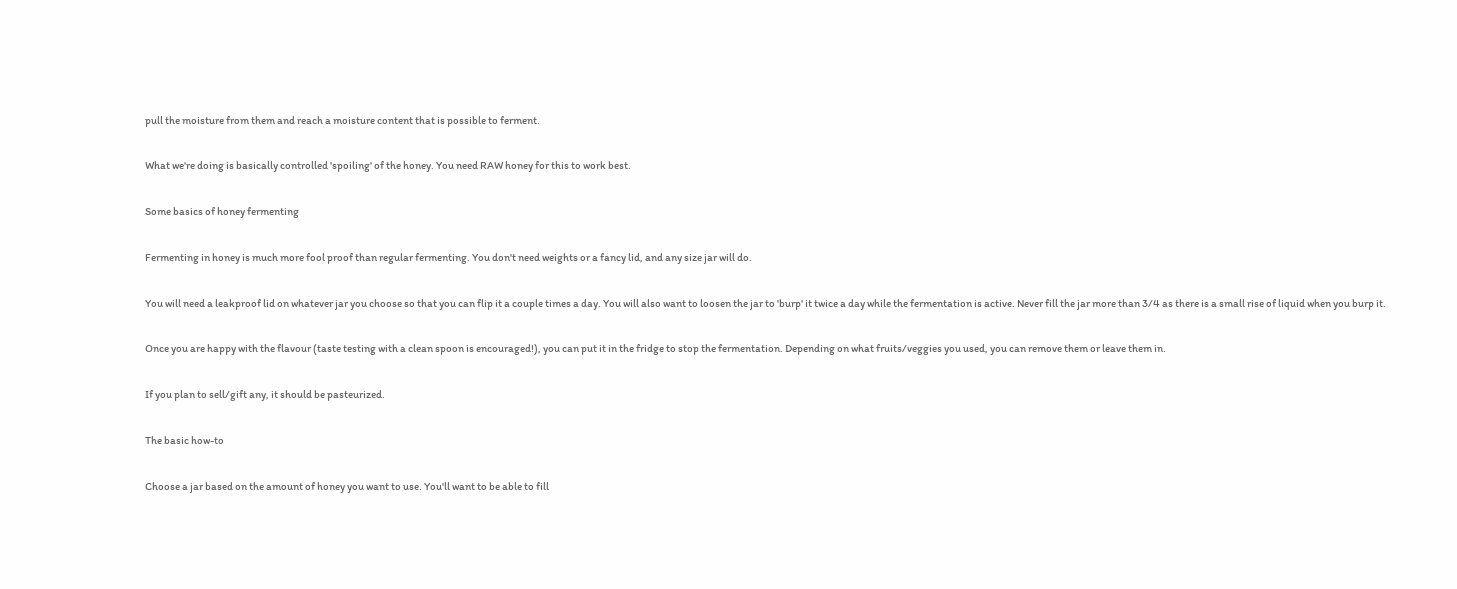pull the moisture from them and reach a moisture content that is possible to ferment.

What we're doing is basically controlled 'spoiling' of the honey. You need RAW honey for this to work best.

Some basics of honey fermenting

Fermenting in honey is much more fool proof than regular fermenting. You don't need weights or a fancy lid, and any size jar will do.

You will need a leakproof lid on whatever jar you choose so that you can flip it a couple times a day. You will also want to loosen the jar to 'burp' it twice a day while the fermentation is active. Never fill the jar more than 3/4 as there is a small rise of liquid when you burp it.

Once you are happy with the flavour (taste testing with a clean spoon is encouraged!), you can put it in the fridge to stop the fermentation. Depending on what fruits/veggies you used, you can remove them or leave them in.

If you plan to sell/gift any, it should be pasteurized.

The basic how-to

Choose a jar based on the amount of honey you want to use. You'll want to be able to fill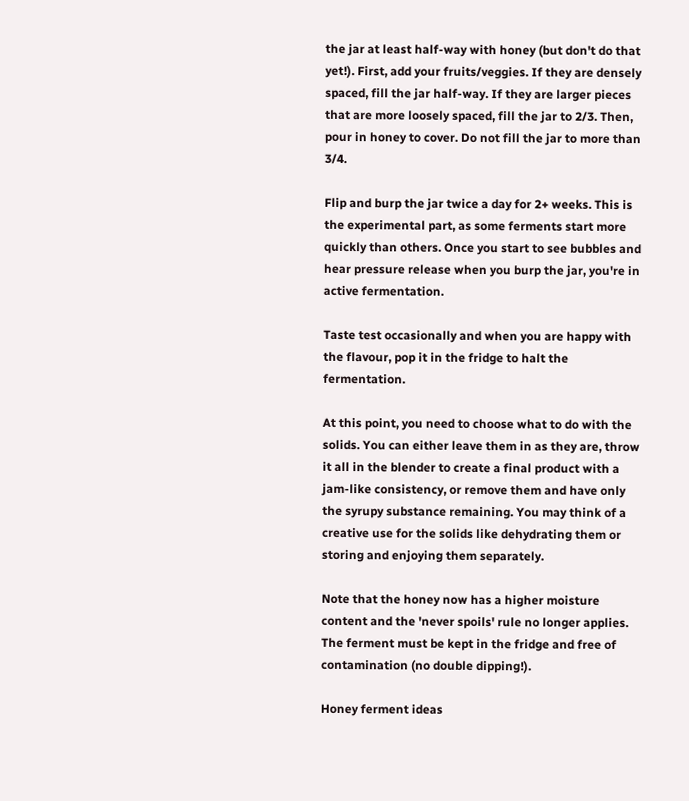the jar at least half-way with honey (but don't do that yet!). First, add your fruits/veggies. If they are densely spaced, fill the jar half-way. If they are larger pieces that are more loosely spaced, fill the jar to 2/3. Then, pour in honey to cover. Do not fill the jar to more than 3/4.

Flip and burp the jar twice a day for 2+ weeks. This is the experimental part, as some ferments start more quickly than others. Once you start to see bubbles and hear pressure release when you burp the jar, you're in active fermentation.

Taste test occasionally and when you are happy with the flavour, pop it in the fridge to halt the fermentation.

At this point, you need to choose what to do with the solids. You can either leave them in as they are, throw it all in the blender to create a final product with a jam-like consistency, or remove them and have only the syrupy substance remaining. You may think of a creative use for the solids like dehydrating them or storing and enjoying them separately.

Note that the honey now has a higher moisture content and the 'never spoils' rule no longer applies. The ferment must be kept in the fridge and free of contamination (no double dipping!).

Honey ferment ideas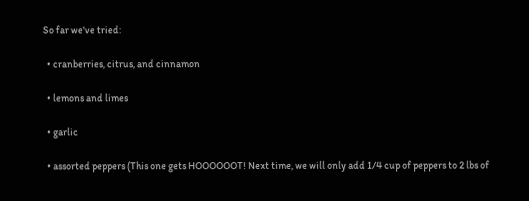So far we've tried:

  • cranberries, citrus, and cinnamon

  • lemons and limes

  • garlic

  • assorted peppers (This one gets HOOOOOOT! Next time, we will only add 1/4 cup of peppers to 2 lbs of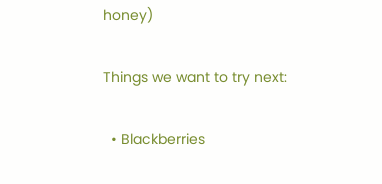honey)

Things we want to try next:

  • Blackberries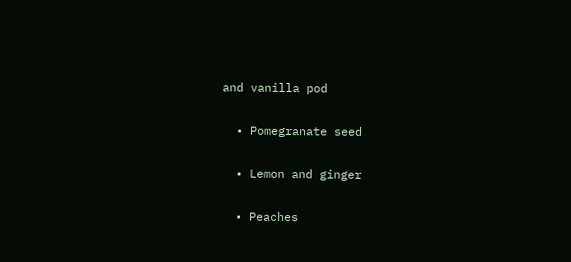and vanilla pod

  • Pomegranate seed

  • Lemon and ginger

  • Peaches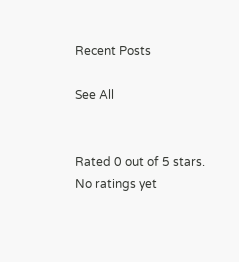Recent Posts

See All


Rated 0 out of 5 stars.
No ratings yet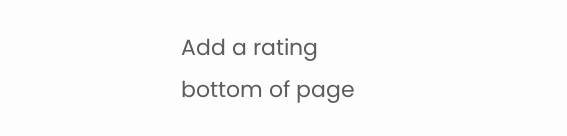Add a rating
bottom of page